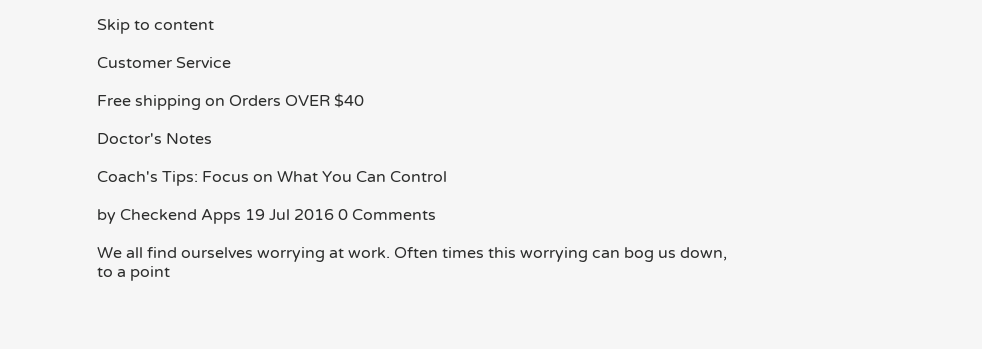Skip to content

Customer Service

Free shipping on Orders OVER $40

Doctor's Notes

Coach's Tips: Focus on What You Can Control

by Checkend Apps 19 Jul 2016 0 Comments

We all find ourselves worrying at work. Often times this worrying can bog us down, to a point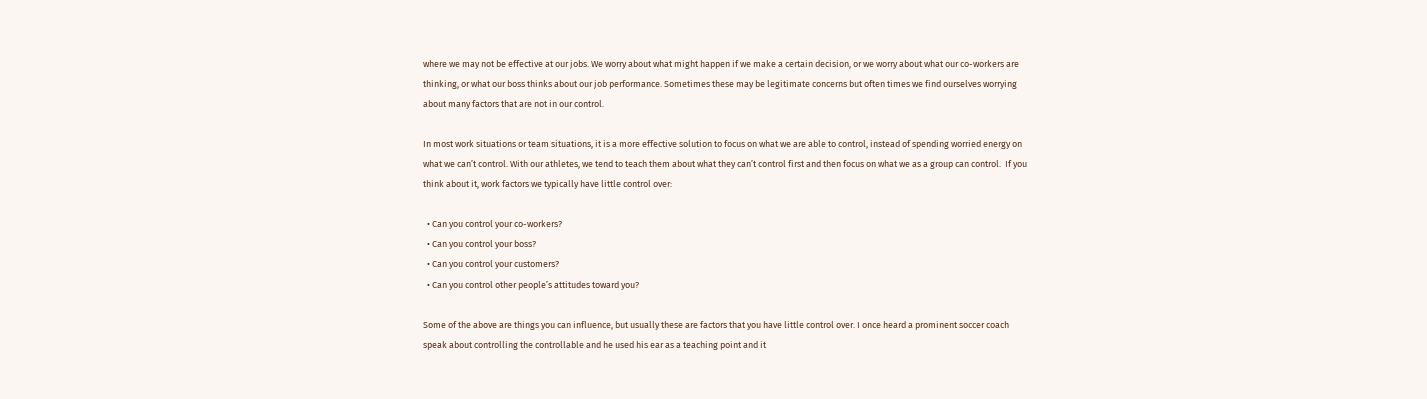where we may not be effective at our jobs. We worry about what might happen if we make a certain decision, or we worry about what our co-workers are thinking, or what our boss thinks about our job performance. Sometimes these may be legitimate concerns but often times we find ourselves worrying about many factors that are not in our control.

In most work situations or team situations, it is a more effective solution to focus on what we are able to control, instead of spending worried energy on what we can’t control. With our athletes, we tend to teach them about what they can’t control first and then focus on what we as a group can control.  If you think about it, work factors we typically have little control over:

  • Can you control your co-workers?
  • Can you control your boss?
  • Can you control your customers?
  • Can you control other people’s attitudes toward you?

Some of the above are things you can influence, but usually these are factors that you have little control over. I once heard a prominent soccer coach speak about controlling the controllable and he used his ear as a teaching point and it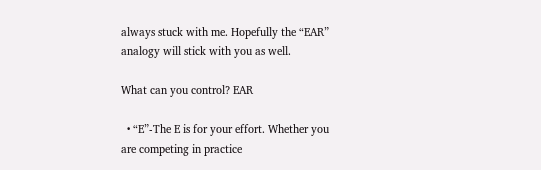always stuck with me. Hopefully the “EAR” analogy will stick with you as well.

What can you control? EAR

  • “E”-The E is for your effort. Whether you are competing in practice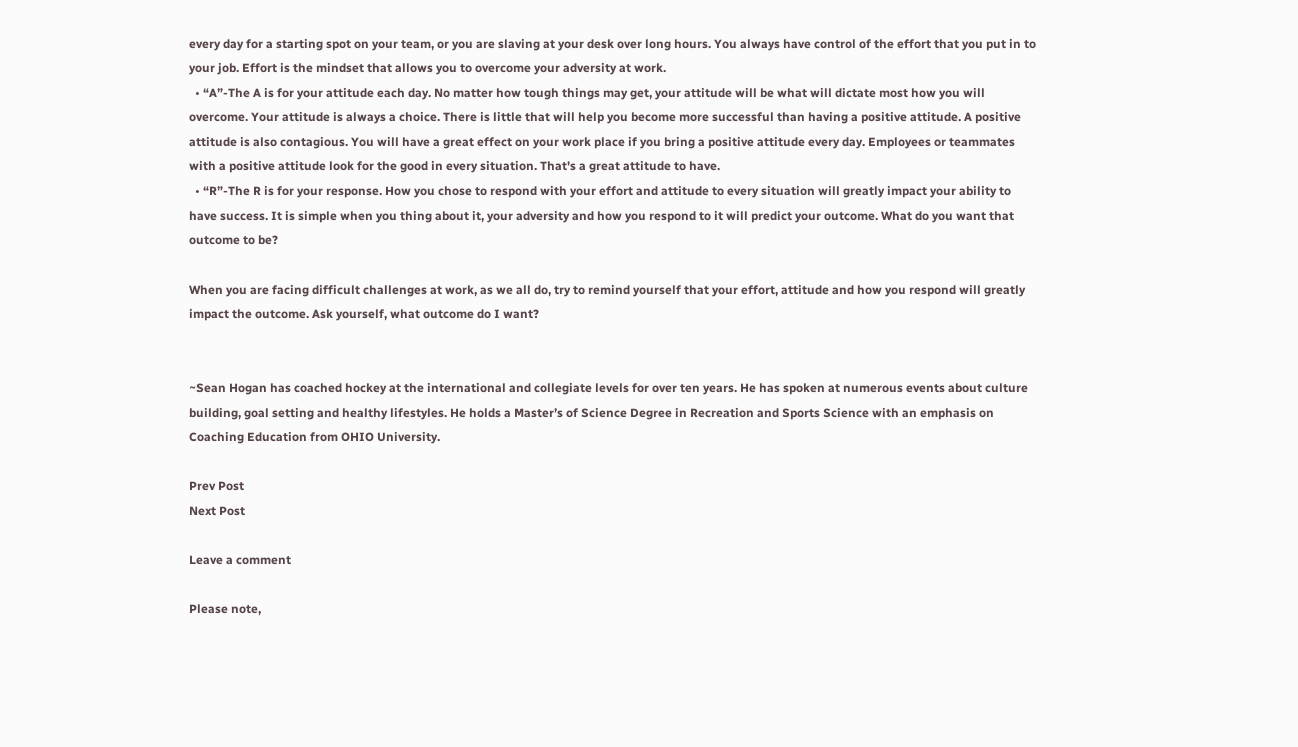every day for a starting spot on your team, or you are slaving at your desk over long hours. You always have control of the effort that you put in to your job. Effort is the mindset that allows you to overcome your adversity at work.
  • “A”-The A is for your attitude each day. No matter how tough things may get, your attitude will be what will dictate most how you will overcome. Your attitude is always a choice. There is little that will help you become more successful than having a positive attitude. A positive attitude is also contagious. You will have a great effect on your work place if you bring a positive attitude every day. Employees or teammates with a positive attitude look for the good in every situation. That's a great attitude to have.
  • “R”-The R is for your response. How you chose to respond with your effort and attitude to every situation will greatly impact your ability to have success. It is simple when you thing about it, your adversity and how you respond to it will predict your outcome. What do you want that outcome to be?

When you are facing difficult challenges at work, as we all do, try to remind yourself that your effort, attitude and how you respond will greatly impact the outcome. Ask yourself, what outcome do I want?


~Sean Hogan has coached hockey at the international and collegiate levels for over ten years. He has spoken at numerous events about culture building, goal setting and healthy lifestyles. He holds a Master’s of Science Degree in Recreation and Sports Science with an emphasis on Coaching Education from OHIO University.

Prev Post
Next Post

Leave a comment

Please note,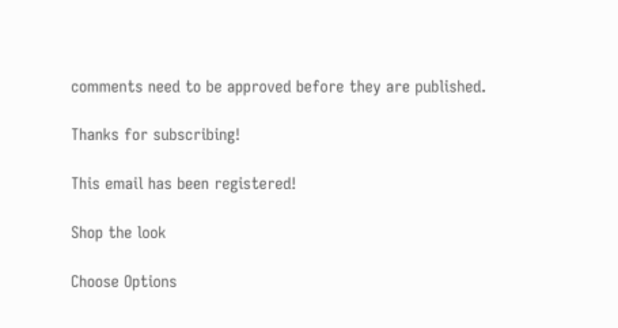comments need to be approved before they are published.

Thanks for subscribing!

This email has been registered!

Shop the look

Choose Options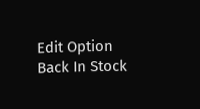Edit Option
Back In Stock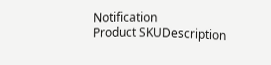Notification
Product SKUDescription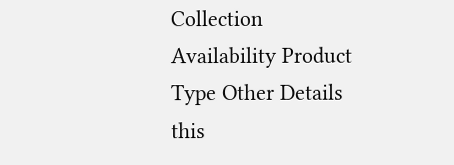Collection Availability Product Type Other Details
this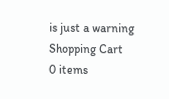is just a warning
Shopping Cart
0 items